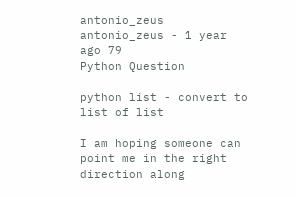antonio_zeus antonio_zeus - 1 year ago 79
Python Question

python list - convert to list of list

I am hoping someone can point me in the right direction along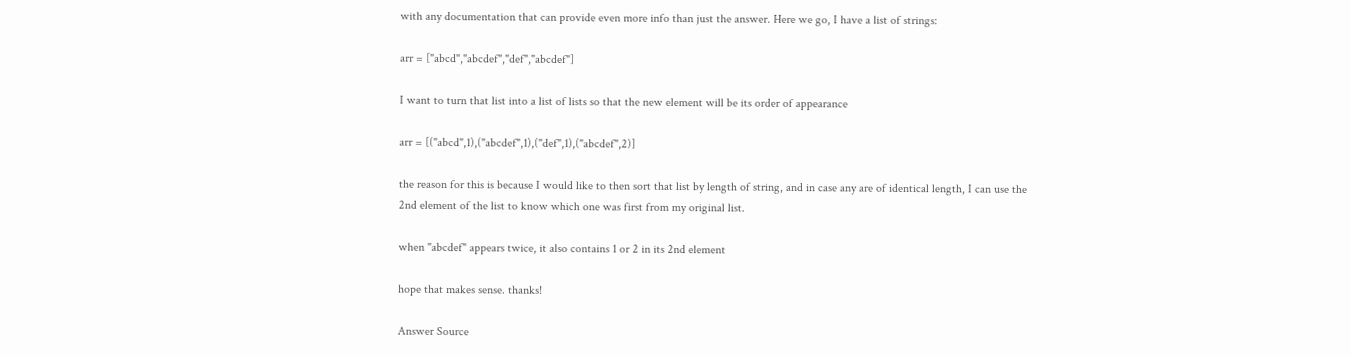with any documentation that can provide even more info than just the answer. Here we go, I have a list of strings:

arr = ["abcd","abcdef","def","abcdef"]

I want to turn that list into a list of lists so that the new element will be its order of appearance

arr = [("abcd",1),("abcdef",1),("def",1),("abcdef",2)]

the reason for this is because I would like to then sort that list by length of string, and in case any are of identical length, I can use the 2nd element of the list to know which one was first from my original list.

when "abcdef" appears twice, it also contains 1 or 2 in its 2nd element

hope that makes sense. thanks!

Answer Source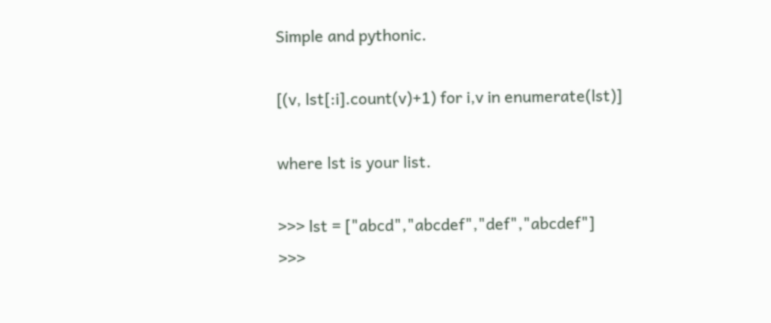Simple and pythonic.

[(v, lst[:i].count(v)+1) for i,v in enumerate(lst)]

where lst is your list.

>>> lst = ["abcd","abcdef","def","abcdef"]
>>>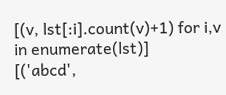[(v, lst[:i].count(v)+1) for i,v in enumerate(lst)]
[('abcd',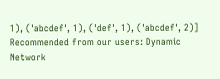1), ('abcdef', 1), ('def', 1), ('abcdef', 2)]
Recommended from our users: Dynamic Network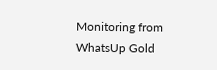Monitoring from WhatsUp Gold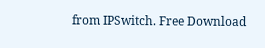from IPSwitch. Free Download